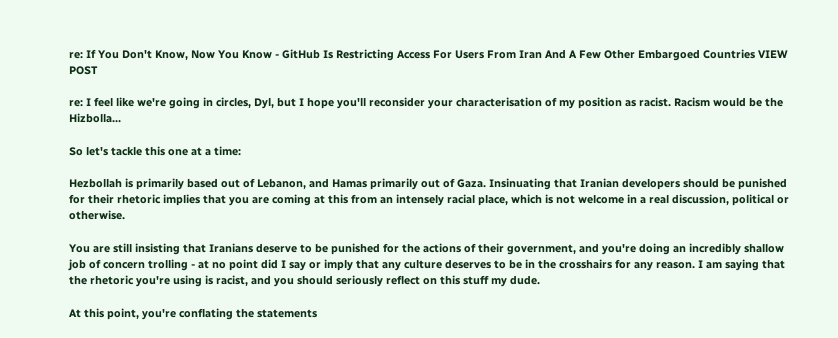re: If You Don't Know, Now You Know - GitHub Is Restricting Access For Users From Iran And A Few Other Embargoed Countries VIEW POST

re: I feel like we're going in circles, Dyl, but I hope you'll reconsider your characterisation of my position as racist. Racism would be the Hizbolla...

So let's tackle this one at a time:

Hezbollah is primarily based out of Lebanon, and Hamas primarily out of Gaza. Insinuating that Iranian developers should be punished for their rhetoric implies that you are coming at this from an intensely racial place, which is not welcome in a real discussion, political or otherwise.

You are still insisting that Iranians deserve to be punished for the actions of their government, and you're doing an incredibly shallow job of concern trolling - at no point did I say or imply that any culture deserves to be in the crosshairs for any reason. I am saying that the rhetoric you're using is racist, and you should seriously reflect on this stuff my dude.

At this point, you're conflating the statements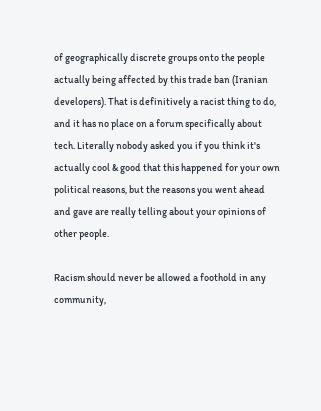of geographically discrete groups onto the people actually being affected by this trade ban (Iranian developers). That is definitively a racist thing to do, and it has no place on a forum specifically about tech. Literally nobody asked you if you think it's actually cool & good that this happened for your own political reasons, but the reasons you went ahead and gave are really telling about your opinions of other people.

Racism should never be allowed a foothold in any community,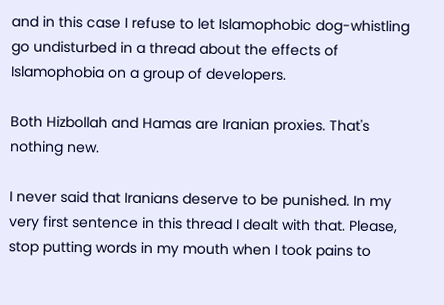and in this case I refuse to let Islamophobic dog-whistling go undisturbed in a thread about the effects of Islamophobia on a group of developers.

Both Hizbollah and Hamas are Iranian proxies. That's nothing new.

I never said that Iranians deserve to be punished. In my very first sentence in this thread I dealt with that. Please, stop putting words in my mouth when I took pains to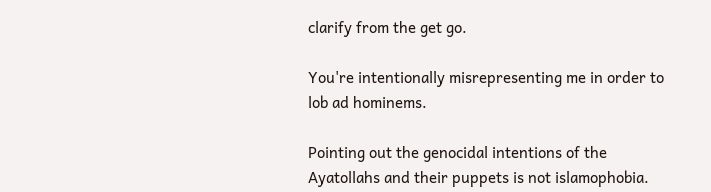clarify from the get go.

You're intentionally misrepresenting me in order to lob ad hominems.

Pointing out the genocidal intentions of the Ayatollahs and their puppets is not islamophobia.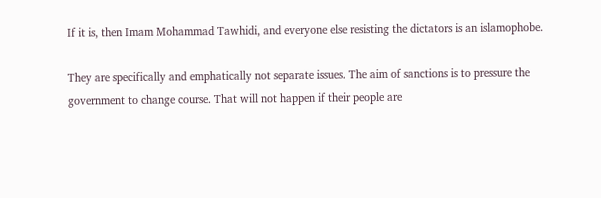If it is, then Imam Mohammad Tawhidi, and everyone else resisting the dictators is an islamophobe.

They are specifically and emphatically not separate issues. The aim of sanctions is to pressure the government to change course. That will not happen if their people are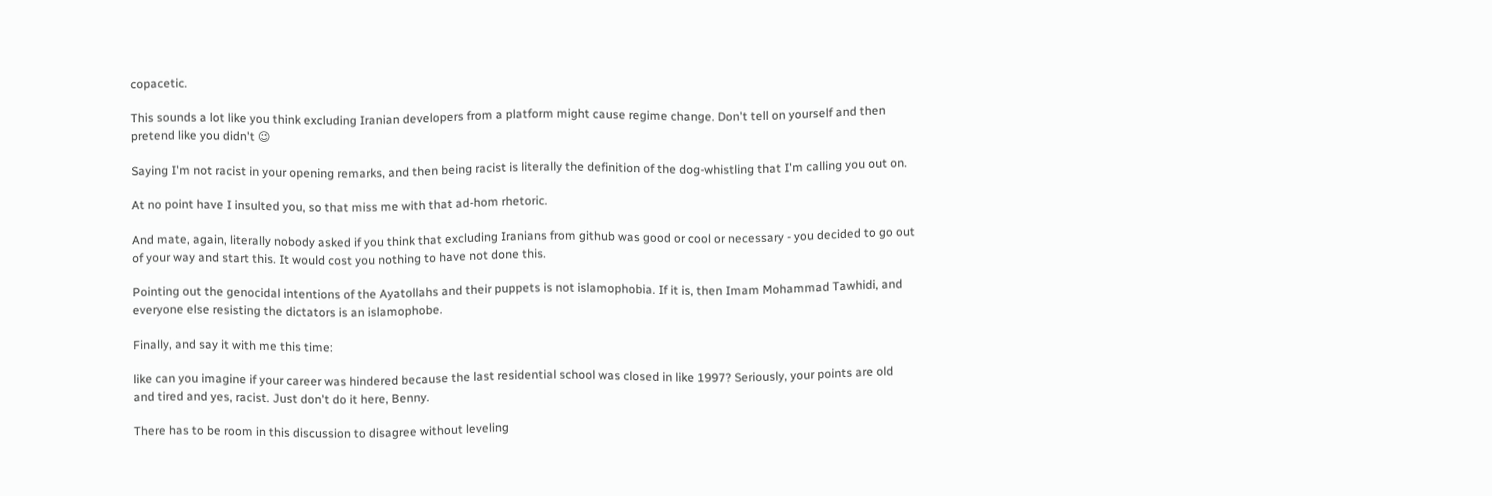copacetic.

This sounds a lot like you think excluding Iranian developers from a platform might cause regime change. Don't tell on yourself and then pretend like you didn't 😉

Saying I'm not racist in your opening remarks, and then being racist is literally the definition of the dog-whistling that I'm calling you out on.

At no point have I insulted you, so that miss me with that ad-hom rhetoric.

And mate, again, literally nobody asked if you think that excluding Iranians from github was good or cool or necessary - you decided to go out of your way and start this. It would cost you nothing to have not done this.

Pointing out the genocidal intentions of the Ayatollahs and their puppets is not islamophobia. If it is, then Imam Mohammad Tawhidi, and everyone else resisting the dictators is an islamophobe.

Finally, and say it with me this time:

like can you imagine if your career was hindered because the last residential school was closed in like 1997? Seriously, your points are old and tired and yes, racist. Just don't do it here, Benny.

There has to be room in this discussion to disagree without leveling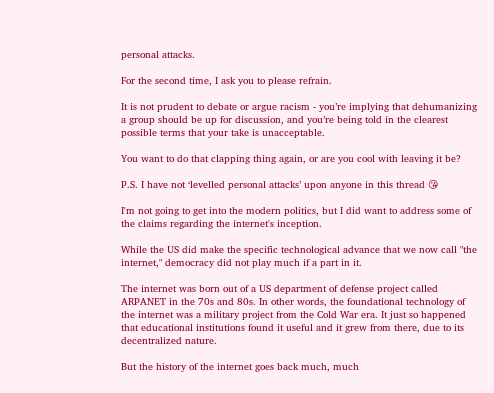personal attacks.

For the second time, I ask you to please refrain.

It is not prudent to debate or argue racism - you’re implying that dehumanizing a group should be up for discussion, and you’re being told in the clearest possible terms that your take is unacceptable.

You want to do that clapping thing again, or are you cool with leaving it be?

P.S. I have not ‘levelled personal attacks’ upon anyone in this thread 😘

I'm not going to get into the modern politics, but I did want to address some of the claims regarding the internet's inception.

While the US did make the specific technological advance that we now call "the internet," democracy did not play much if a part in it.

The internet was born out of a US department of defense project called ARPANET in the 70s and 80s. In other words, the foundational technology of the internet was a military project from the Cold War era. It just so happened that educational institutions found it useful and it grew from there, due to its decentralized nature.

But the history of the internet goes back much, much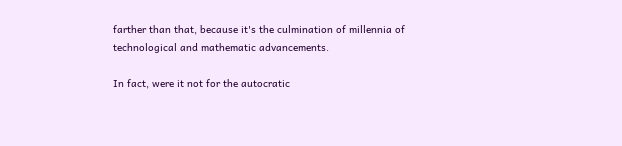farther than that, because it's the culmination of millennia of technological and mathematic advancements.

In fact, were it not for the autocratic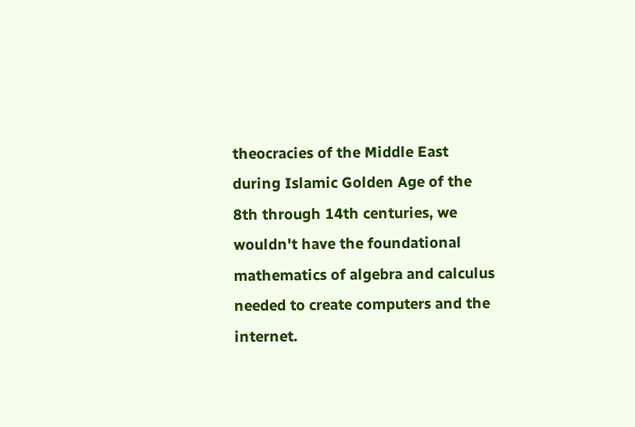theocracies of the Middle East during Islamic Golden Age of the 8th through 14th centuries, we wouldn't have the foundational mathematics of algebra and calculus needed to create computers and the internet.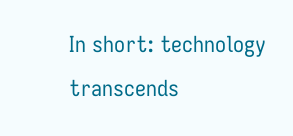In short: technology transcends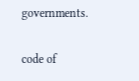governments.

code of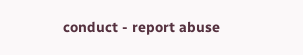conduct - report abuse